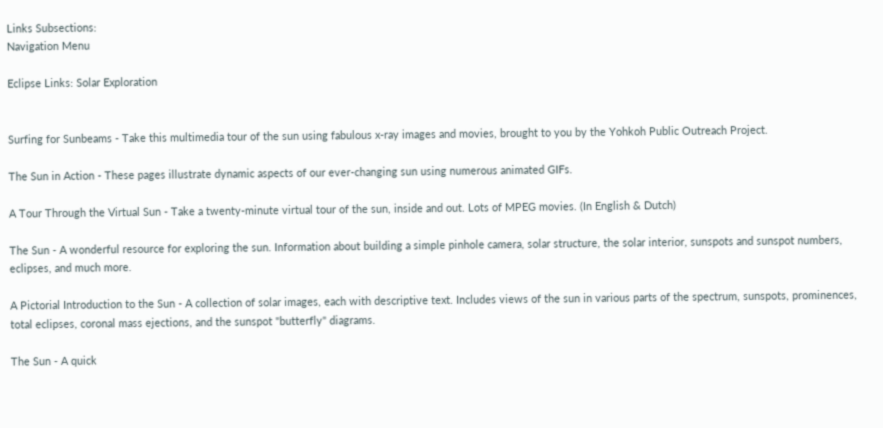Links Subsections:
Navigation Menu

Eclipse Links: Solar Exploration


Surfing for Sunbeams - Take this multimedia tour of the sun using fabulous x-ray images and movies, brought to you by the Yohkoh Public Outreach Project.

The Sun in Action - These pages illustrate dynamic aspects of our ever-changing sun using numerous animated GIFs.

A Tour Through the Virtual Sun - Take a twenty-minute virtual tour of the sun, inside and out. Lots of MPEG movies. (In English & Dutch)

The Sun - A wonderful resource for exploring the sun. Information about building a simple pinhole camera, solar structure, the solar interior, sunspots and sunspot numbers, eclipses, and much more.

A Pictorial Introduction to the Sun - A collection of solar images, each with descriptive text. Includes views of the sun in various parts of the spectrum, sunspots, prominences, total eclipses, coronal mass ejections, and the sunspot "butterfly" diagrams.

The Sun - A quick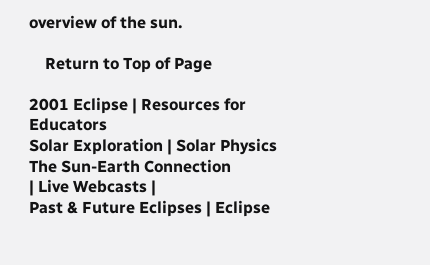overview of the sun.

    Return to Top of Page

2001 Eclipse | Resources for Educators
Solar Exploration | Solar Physics
The Sun-Earth Connection
| Live Webcasts |
Past & Future Eclipses | Eclipse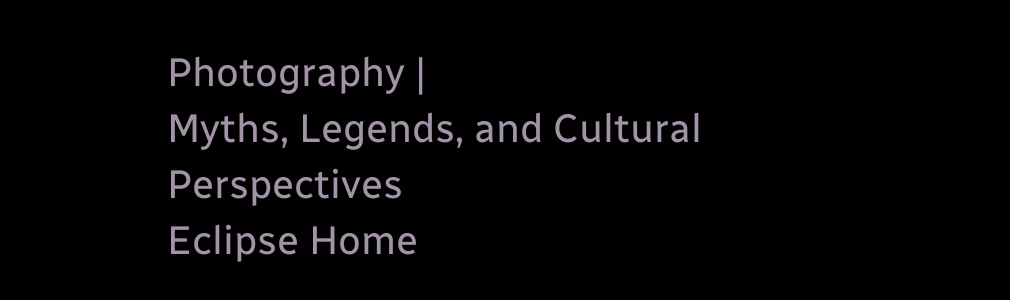Photography |
Myths, Legends, and Cultural Perspectives
Eclipse Home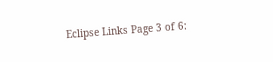Eclipse Links Page 3 of 6: